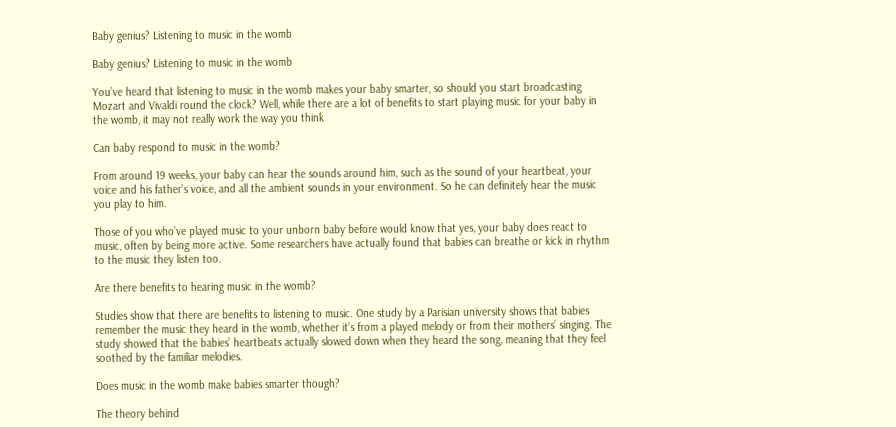Baby genius? Listening to music in the womb

Baby genius? Listening to music in the womb

You’ve heard that listening to music in the womb makes your baby smarter, so should you start broadcasting Mozart and Vivaldi round the clock? Well, while there are a lot of benefits to start playing music for your baby in the womb, it may not really work the way you think

Can baby respond to music in the womb?

From around 19 weeks, your baby can hear the sounds around him, such as the sound of your heartbeat, your voice and his father’s voice, and all the ambient sounds in your environment. So he can definitely hear the music you play to him.

Those of you who’ve played music to your unborn baby before would know that yes, your baby does react to music, often by being more active. Some researchers have actually found that babies can breathe or kick in rhythm to the music they listen too.

Are there benefits to hearing music in the womb?

Studies show that there are benefits to listening to music. One study by a Parisian university shows that babies remember the music they heard in the womb, whether it’s from a played melody or from their mothers’ singing. The study showed that the babies’ heartbeats actually slowed down when they heard the song, meaning that they feel soothed by the familiar melodies.

Does music in the womb make babies smarter though?

The theory behind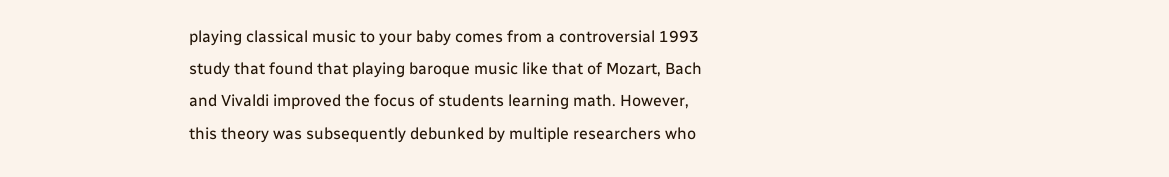playing classical music to your baby comes from a controversial 1993 study that found that playing baroque music like that of Mozart, Bach and Vivaldi improved the focus of students learning math. However, this theory was subsequently debunked by multiple researchers who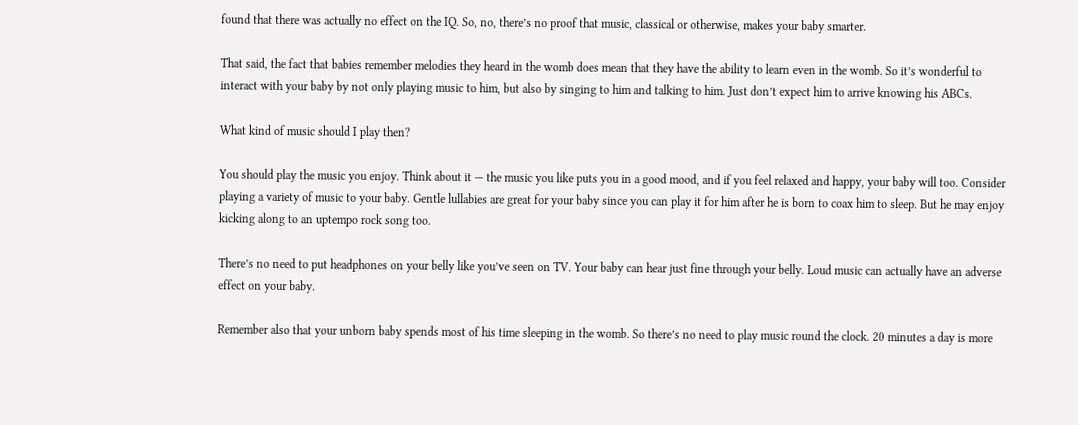found that there was actually no effect on the IQ. So, no, there’s no proof that music, classical or otherwise, makes your baby smarter.

That said, the fact that babies remember melodies they heard in the womb does mean that they have the ability to learn even in the womb. So it’s wonderful to interact with your baby by not only playing music to him, but also by singing to him and talking to him. Just don’t expect him to arrive knowing his ABCs.

What kind of music should I play then?

You should play the music you enjoy. Think about it — the music you like puts you in a good mood, and if you feel relaxed and happy, your baby will too. Consider playing a variety of music to your baby. Gentle lullabies are great for your baby since you can play it for him after he is born to coax him to sleep. But he may enjoy kicking along to an uptempo rock song too.

There’s no need to put headphones on your belly like you’ve seen on TV. Your baby can hear just fine through your belly. Loud music can actually have an adverse effect on your baby.

Remember also that your unborn baby spends most of his time sleeping in the womb. So there’s no need to play music round the clock. 20 minutes a day is more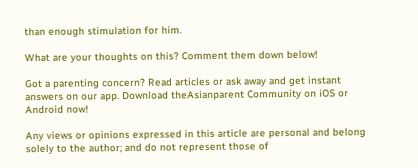than enough stimulation for him.

What are your thoughts on this? Comment them down below!

Got a parenting concern? Read articles or ask away and get instant answers on our app. Download theAsianparent Community on iOS or Android now!

Any views or opinions expressed in this article are personal and belong solely to the author; and do not represent those of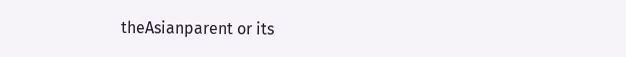theAsianparent or its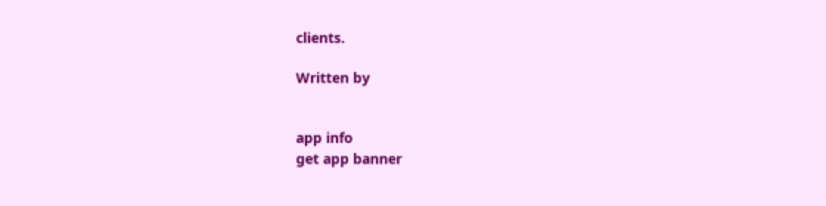clients.

Written by


app info
get app banner